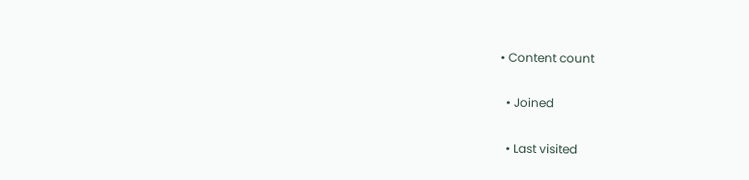• Content count

  • Joined

  • Last visited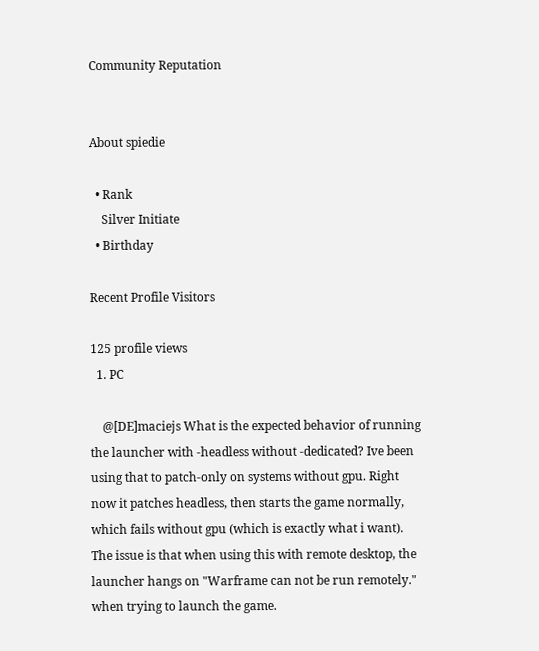Community Reputation


About spiedie

  • Rank
    Silver Initiate
  • Birthday

Recent Profile Visitors

125 profile views
  1. PC

    @[DE]maciejs What is the expected behavior of running the launcher with -headless without -dedicated? Ive been using that to patch-only on systems without gpu. Right now it patches headless, then starts the game normally, which fails without gpu (which is exactly what i want). The issue is that when using this with remote desktop, the launcher hangs on "Warframe can not be run remotely." when trying to launch the game.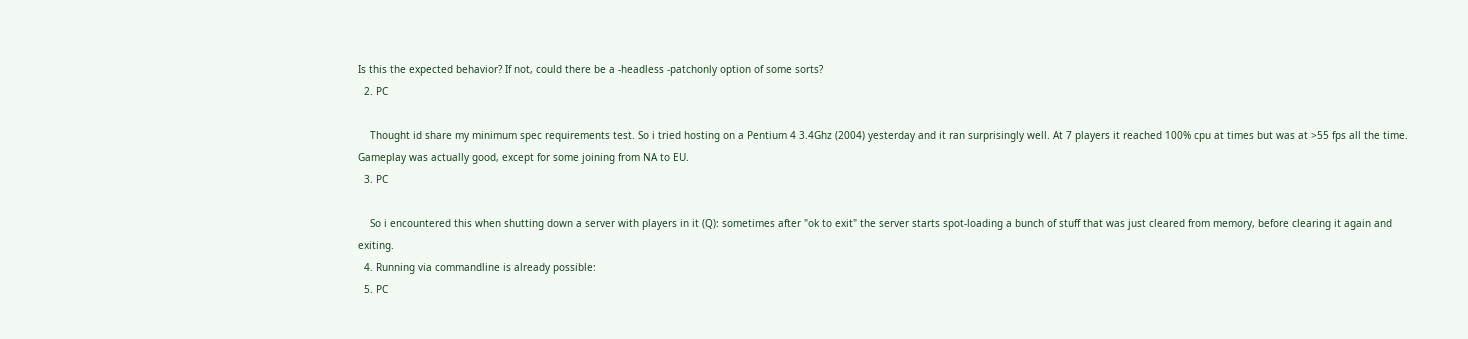Is this the expected behavior? If not, could there be a -headless -patchonly option of some sorts?
  2. PC

    Thought id share my minimum spec requirements test. So i tried hosting on a Pentium 4 3.4Ghz (2004) yesterday and it ran surprisingly well. At 7 players it reached 100% cpu at times but was at >55 fps all the time. Gameplay was actually good, except for some joining from NA to EU.
  3. PC

    So i encountered this when shutting down a server with players in it (Q): sometimes after "ok to exit" the server starts spot-loading a bunch of stuff that was just cleared from memory, before clearing it again and exiting.
  4. Running via commandline is already possible:
  5. PC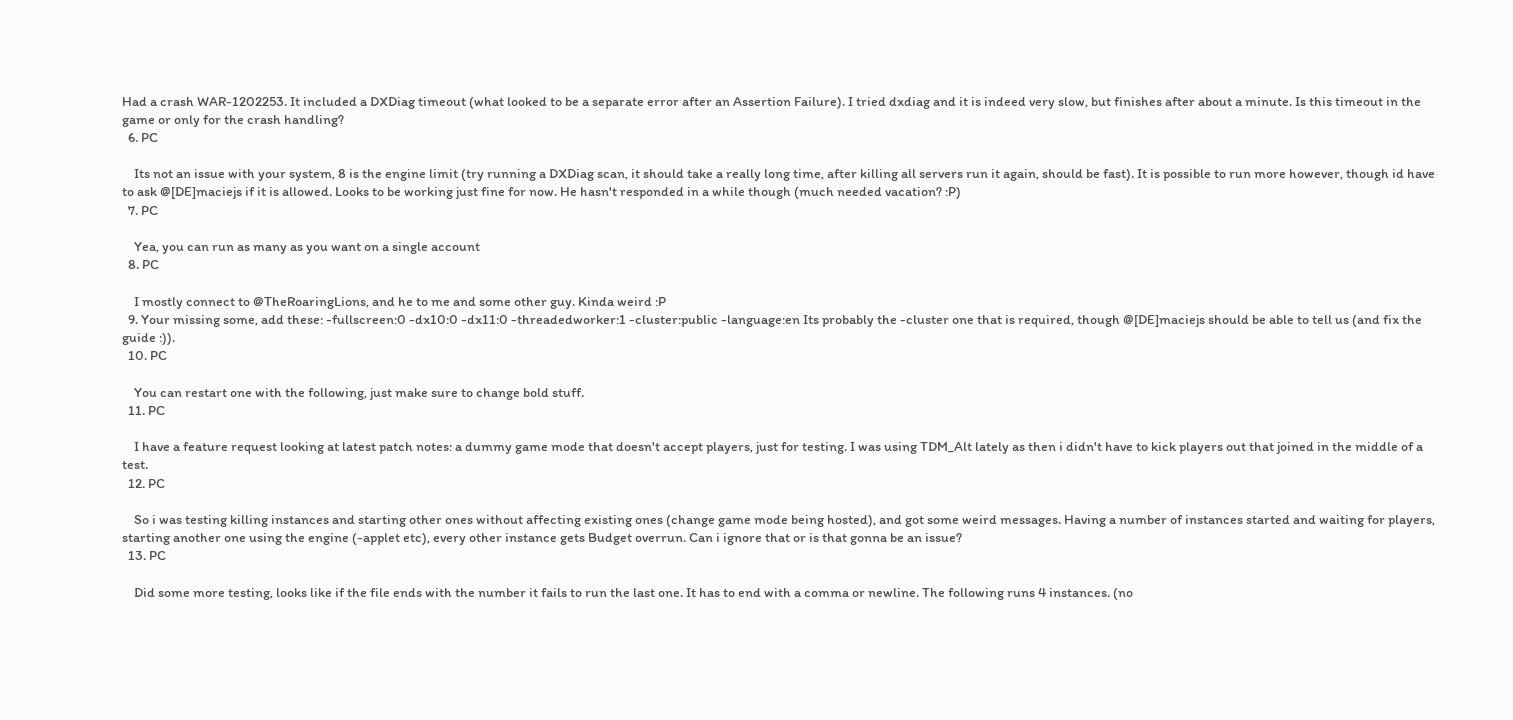Had a crash WAR-1202253. It included a DXDiag timeout (what looked to be a separate error after an Assertion Failure). I tried dxdiag and it is indeed very slow, but finishes after about a minute. Is this timeout in the game or only for the crash handling?
  6. PC

    Its not an issue with your system, 8 is the engine limit (try running a DXDiag scan, it should take a really long time, after killing all servers run it again, should be fast). It is possible to run more however, though id have to ask @[DE]maciejs if it is allowed. Looks to be working just fine for now. He hasn't responded in a while though (much needed vacation? :P)
  7. PC

    Yea, you can run as many as you want on a single account
  8. PC

    I mostly connect to @TheRoaringLions, and he to me and some other guy. Kinda weird :P
  9. Your missing some, add these: -fullscreen:0 -dx10:0 -dx11:0 -threadedworker:1 -cluster:public -language:en Its probably the -cluster one that is required, though @[DE]maciejs should be able to tell us (and fix the guide :)).
  10. PC

    You can restart one with the following, just make sure to change bold stuff.
  11. PC

    I have a feature request looking at latest patch notes: a dummy game mode that doesn't accept players, just for testing. I was using TDM_Alt lately as then i didn't have to kick players out that joined in the middle of a test.
  12. PC

    So i was testing killing instances and starting other ones without affecting existing ones (change game mode being hosted), and got some weird messages. Having a number of instances started and waiting for players, starting another one using the engine (-applet etc), every other instance gets Budget overrun. Can i ignore that or is that gonna be an issue?
  13. PC

    Did some more testing, looks like if the file ends with the number it fails to run the last one. It has to end with a comma or newline. The following runs 4 instances. (no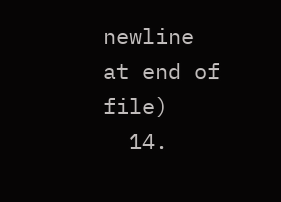newline at end of file)
  14.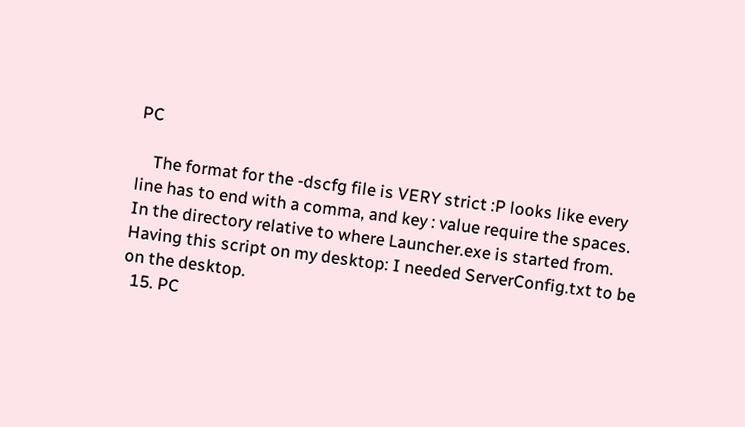PC

    The format for the -dscfg file is VERY strict :P looks like every line has to end with a comma, and key : value require the spaces. In the directory relative to where Launcher.exe is started from. Having this script on my desktop: I needed ServerConfig.txt to be on the desktop.
  15. PC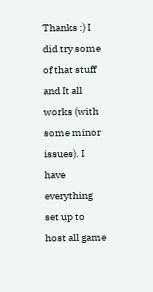Thanks :) I did try some of that stuff and It all works (with some minor issues). I have everything set up to host all game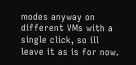modes anyway on different VMs with a single click, so ill leave it as is for now.